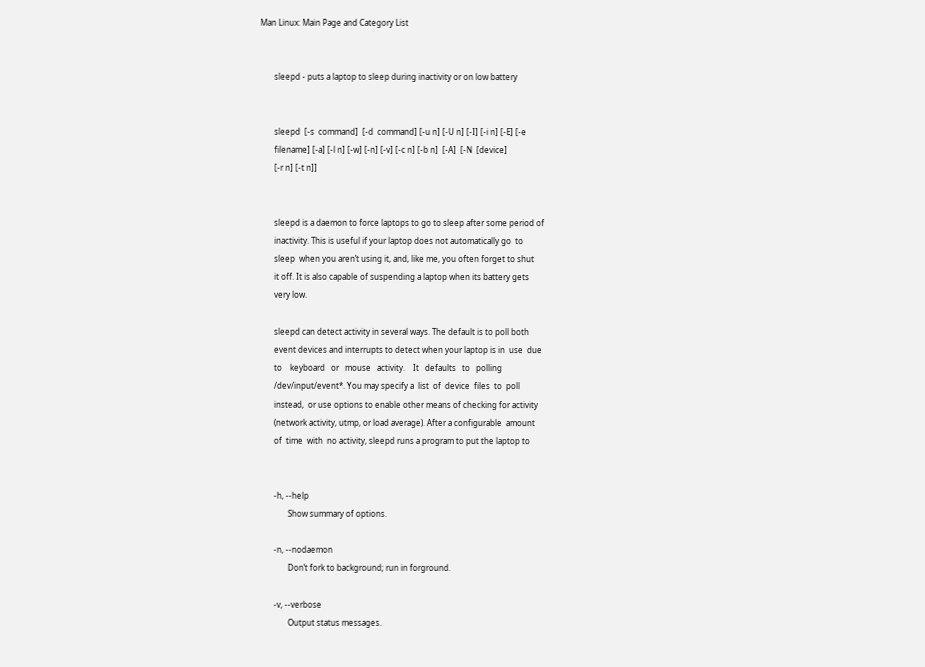Man Linux: Main Page and Category List


       sleepd - puts a laptop to sleep during inactivity or on low battery


       sleepd  [-s  command]  [-d  command] [-u n] [-U n] [-I] [-i n] [-E] [-e
       filename] [-a] [-l n] [-w] [-n] [-v] [-c n] [-b n]  [-A]  [-N  [device]
       [-r n] [-t n]]


       sleepd is a daemon to force laptops to go to sleep after some period of
       inactivity. This is useful if your laptop does not automatically go  to
       sleep  when you aren’t using it, and, like me, you often forget to shut
       it off. It is also capable of suspending a laptop when its battery gets
       very low.

       sleepd can detect activity in several ways. The default is to poll both
       event devices and interrupts to detect when your laptop is in  use  due
       to    keyboard   or   mouse   activity.    It   defaults   to   polling
       /dev/input/event*. You may specify a  list  of  device  files  to  poll
       instead,  or use options to enable other means of checking for activity
       (network activity, utmp, or load average). After a configurable  amount
       of  time  with  no activity, sleepd runs a program to put the laptop to


       -h, --help
              Show summary of options.

       -n, --nodaemon
              Don’t fork to background; run in forground.

       -v, --verbose
              Output status messages.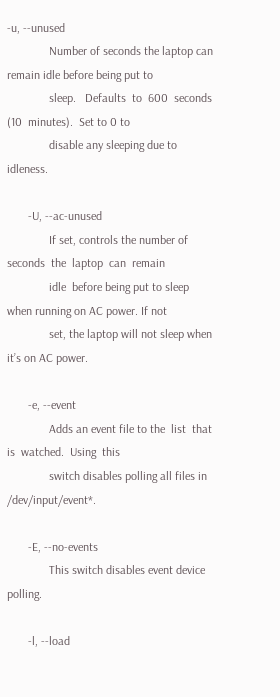-u, --unused
              Number of seconds the laptop can remain idle before being put to
              sleep.   Defaults  to  600  seconds  (10  minutes).  Set to 0 to
              disable any sleeping due to idleness.

       -U, --ac-unused
              If set, controls the number of seconds  the  laptop  can  remain
              idle  before being put to sleep when running on AC power. If not
              set, the laptop will not sleep when it’s on AC power.

       -e, --event
              Adds an event file to the  list  that  is  watched.  Using  this
              switch disables polling all files in /dev/input/event*.

       -E, --no-events
              This switch disables event device polling.

       -l, --load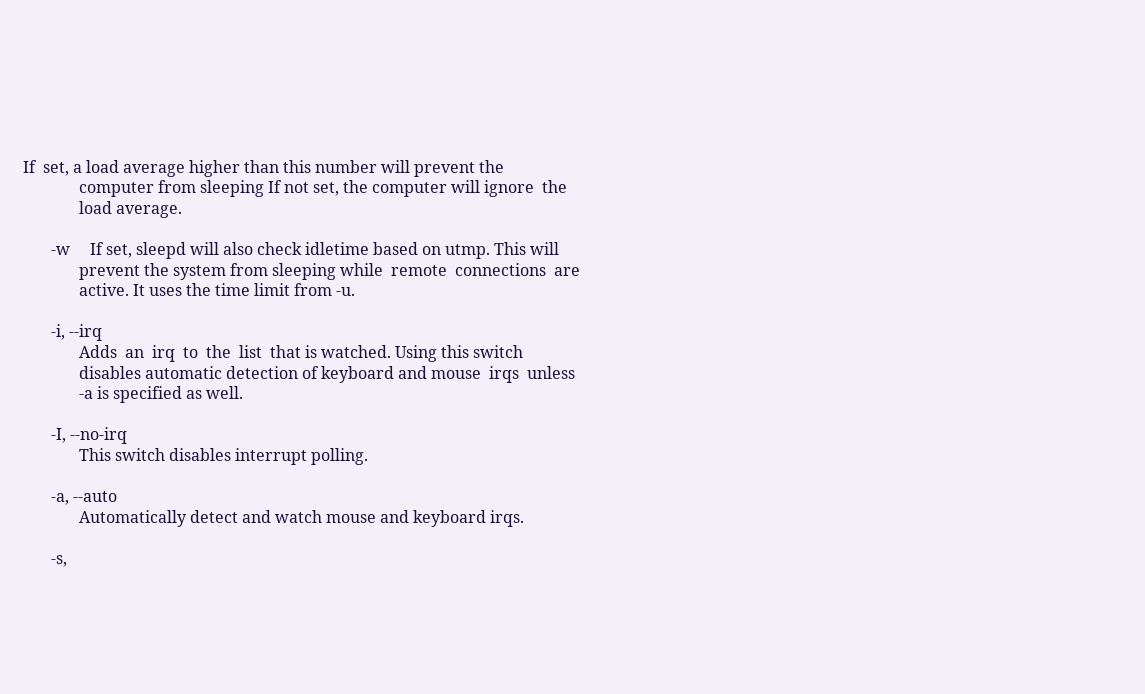If  set, a load average higher than this number will prevent the
              computer from sleeping If not set, the computer will ignore  the
              load average.

       -w     If set, sleepd will also check idletime based on utmp. This will
              prevent the system from sleeping while  remote  connections  are
              active. It uses the time limit from -u.

       -i, --irq
              Adds  an  irq  to  the  list  that is watched. Using this switch
              disables automatic detection of keyboard and mouse  irqs  unless
              -a is specified as well.

       -I, --no-irq
              This switch disables interrupt polling.

       -a, --auto
              Automatically detect and watch mouse and keyboard irqs.

       -s,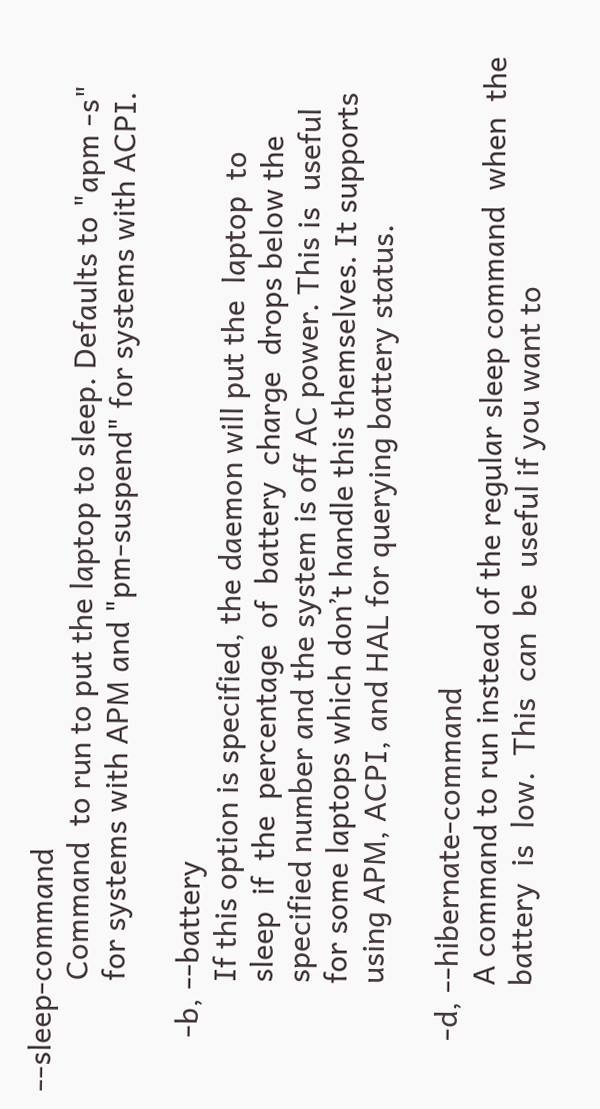--sleep-command
              Command  to run to put the laptop to sleep. Defaults to "apm -s"
              for systems with APM and "pm-suspend" for systems with ACPI.

       -b, --battery
              If this option is specified, the daemon will put the  laptop  to
              sleep  if  the  percentage  of  battery  charge  drops below the
              specified number and the system is off AC power. This is  useful
              for some laptops which don’t handle this themselves. It supports
              using APM, ACPI, and HAL for querying battery status.

       -d, --hibernate-command
              A command to run instead of the regular sleep command  when  the
              battery  is  low.  This  can  be  useful if you want to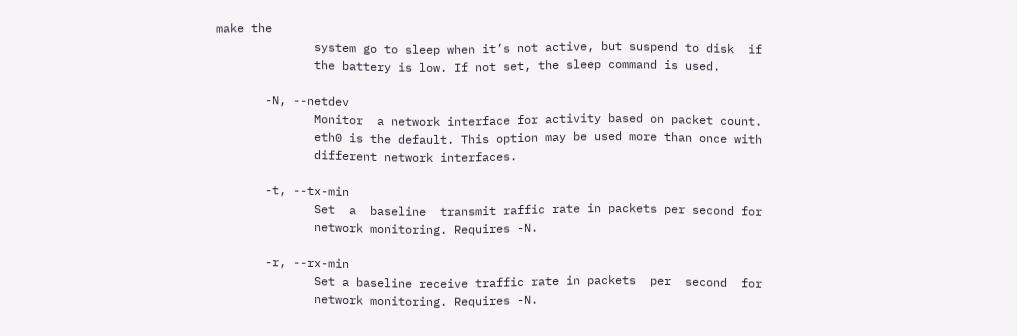make the
              system go to sleep when it’s not active, but suspend to disk  if
              the battery is low. If not set, the sleep command is used.

       -N, --netdev
              Monitor  a network interface for activity based on packet count.
              eth0 is the default. This option may be used more than once with
              different network interfaces.

       -t, --tx-min
              Set  a  baseline  transmit raffic rate in packets per second for
              network monitoring. Requires -N.

       -r, --rx-min
              Set a baseline receive traffic rate in packets  per  second  for
              network monitoring. Requires -N.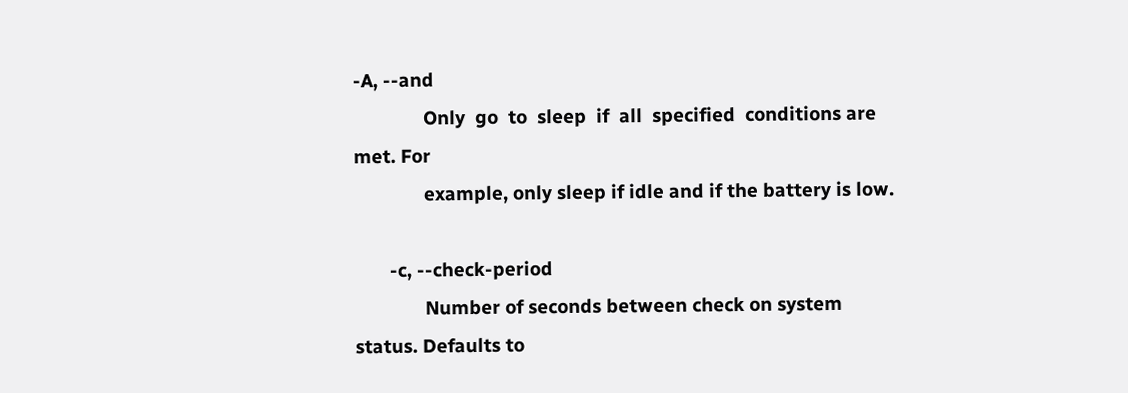-A, --and
              Only  go  to  sleep  if  all  specified  conditions are met. For
              example, only sleep if idle and if the battery is low.

       -c, --check-period
              Number of seconds between check on system status. Defaults to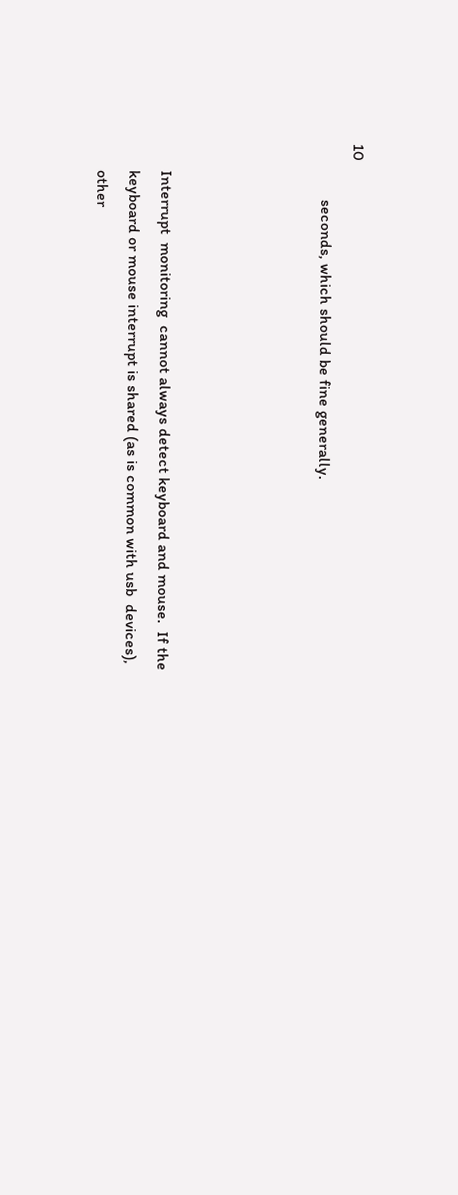10
              seconds, which should be fine generally.




       Interrupt  monitoring  cannot always detect keyboard and mouse.  If the
       keyboard or mouse interrupt is shared (as is common with usb  devices),
       other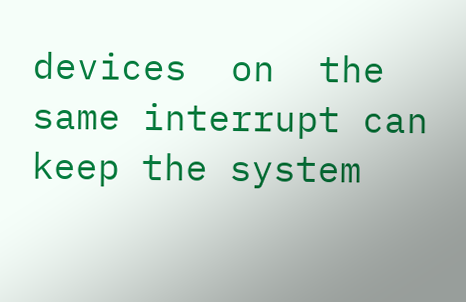devices  on  the  same interrupt can keep the system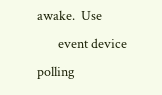awake.  Use
       event device polling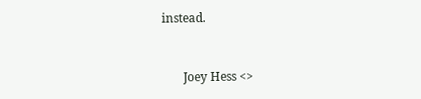instead.


       Joey Hess <>